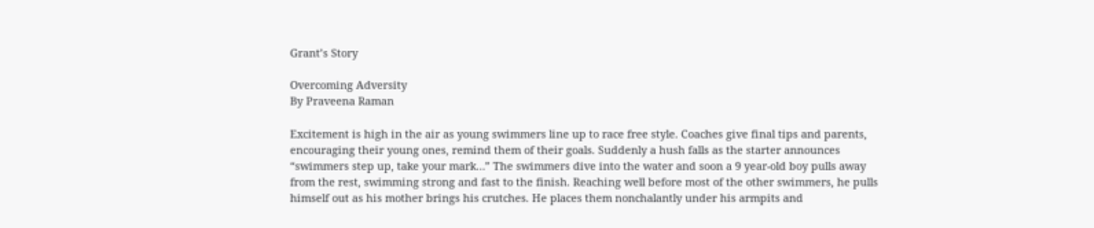Grant’s Story

Overcoming Adversity
By Praveena Raman

Excitement is high in the air as young swimmers line up to race free style. Coaches give final tips and parents, encouraging their young ones, remind them of their goals. Suddenly a hush falls as the starter announces “swimmers step up, take your mark…” The swimmers dive into the water and soon a 9 year-old boy pulls away from the rest, swimming strong and fast to the finish. Reaching well before most of the other swimmers, he pulls himself out as his mother brings his crutches. He places them nonchalantly under his armpits and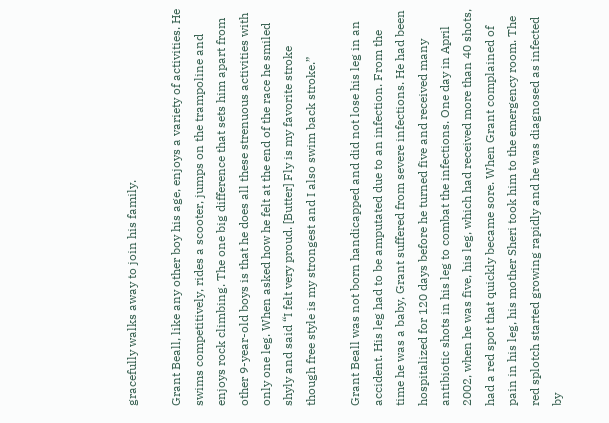gracefully walks away to join his family.

Grant Beall, like any other boy his age, enjoys a variety of activities. He swims competitively, rides a scooter, jumps on the trampoline and enjoys rock climbing. The one big difference that sets him apart from other 9-year-old boys is that he does all these strenuous activities with only one leg. When asked how he felt at the end of the race he smiled shyly and said “I felt very proud. [Butter] Fly is my favorite stroke though free style is my strongest and I also swim back stroke.”

Grant Beall was not born handicapped and did not lose his leg in an accident. His leg had to be amputated due to an infection. From the time he was a baby, Grant suffered from severe infections. He had been hospitalized for 120 days before he turned five and received many antibiotic shots in his leg to combat the infections. One day in April 2002, when he was five, his leg, which had received more than 40 shots, had a red spot that quickly became sore. When Grant complained of pain in his leg, his mother Sheri took him to the emergency room. The red splotch started growing rapidly and he was diagnosed as infected by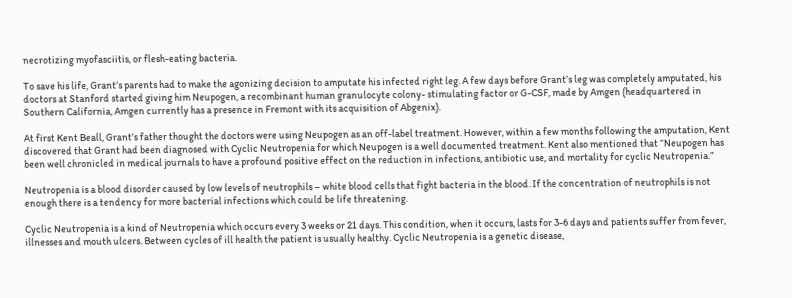necrotizing myofasciitis, or flesh-eating bacteria.

To save his life, Grant’s parents had to make the agonizing decision to amputate his infected right leg. A few days before Grant’s leg was completely amputated, his doctors at Stanford started giving him Neupogen, a recombinant human granulocyte colony- stimulating factor or G-CSF, made by Amgen (headquartered in Southern California, Amgen currently has a presence in Fremont with its acquisition of Abgenix).

At first Kent Beall, Grant’s father thought the doctors were using Neupogen as an off-label treatment. However, within a few months following the amputation, Kent discovered that Grant had been diagnosed with Cyclic Neutropenia for which Neupogen is a well documented treatment. Kent also mentioned that “Neupogen has been well chronicled in medical journals to have a profound positive effect on the reduction in infections, antibiotic use, and mortality for cyclic Neutropenia.”

Neutropenia is a blood disorder caused by low levels of neutrophils – white blood cells that fight bacteria in the blood. If the concentration of neutrophils is not enough there is a tendency for more bacterial infections which could be life threatening.

Cyclic Neutropenia is a kind of Neutropenia which occurs every 3 weeks or 21 days. This condition, when it occurs, lasts for 3-6 days and patients suffer from fever, illnesses and mouth ulcers. Between cycles of ill health the patient is usually healthy. Cyclic Neutropenia is a genetic disease,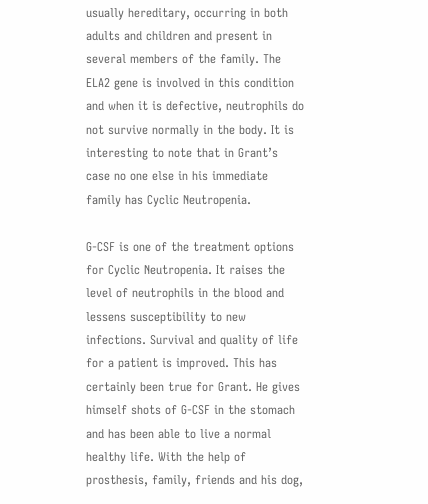usually hereditary, occurring in both adults and children and present in several members of the family. The ELA2 gene is involved in this condition and when it is defective, neutrophils do not survive normally in the body. It is interesting to note that in Grant’s case no one else in his immediate family has Cyclic Neutropenia.

G-CSF is one of the treatment options for Cyclic Neutropenia. It raises the level of neutrophils in the blood and lessens susceptibility to new infections. Survival and quality of life for a patient is improved. This has certainly been true for Grant. He gives himself shots of G-CSF in the stomach and has been able to live a normal healthy life. With the help of prosthesis, family, friends and his dog,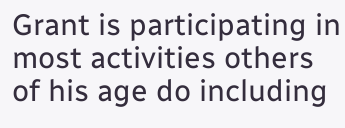Grant is participating in most activities others of his age do including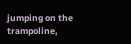jumping on the trampoline,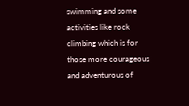swimming and some activities like rock climbing which is for those more courageous and adventurous of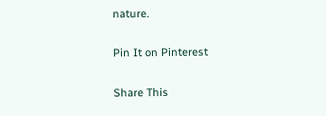nature.

Pin It on Pinterest

Share This